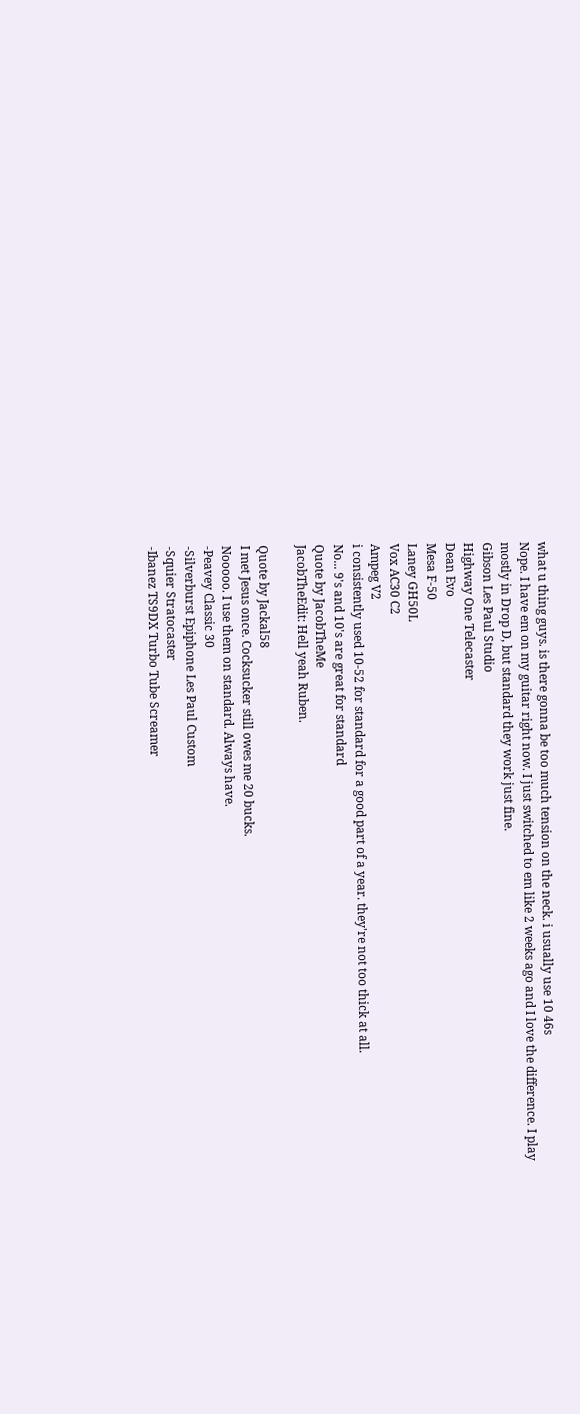what u thing guys. is there gonna be too much tension on the neck. i usually use 10 46s
Nope. I have em on my guitar right now. I just switched to em like 2 weeks ago and I love the difference. I play mostly in Drop D, but standard they work just fine.
Gibson Les Paul Studio
Highway One Telecaster
Dean Evo
Mesa F-50
Laney GH50L
Vox AC30 C2
Ampeg V2
i consistently used 10-52 for standard for a good part of a year. they're not too thick at all.
No... 9's and 10's are great for standard
Quote by JacobTheMe
JacobTheEdit: Hell yeah Ruben.

Quote by Jackal58
I met Jesus once. Cocksucker still owes me 20 bucks.
Nooooo. I use them on standard. Always have.
-Peavey Classic 30
-Silverburst Epiphone Les Paul Custom
-Squier Stratocaster
-Ibanez TS9DX Turbo Tube Screamer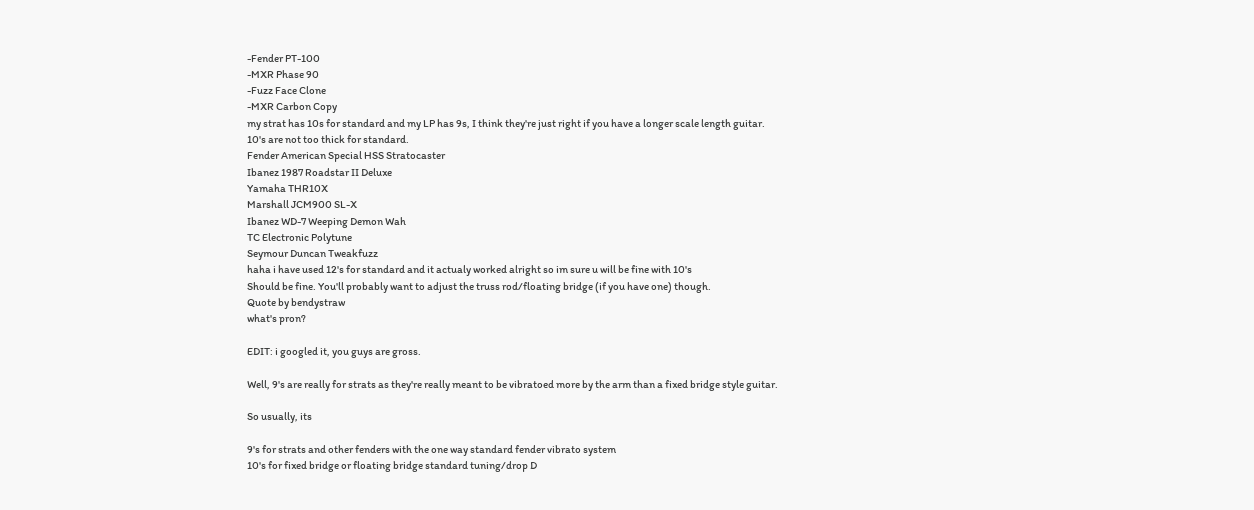-Fender PT-100
-MXR Phase 90
-Fuzz Face Clone
-MXR Carbon Copy
my strat has 10s for standard and my LP has 9s, I think they're just right if you have a longer scale length guitar.
10's are not too thick for standard.
Fender American Special HSS Stratocaster
Ibanez 1987 Roadstar II Deluxe
Yamaha THR10X
Marshall JCM900 SL-X
Ibanez WD-7 Weeping Demon Wah
TC Electronic Polytune
Seymour Duncan Tweakfuzz
haha i have used 12's for standard and it actualy worked alright so im sure u will be fine with 10's
Should be fine. You'll probably want to adjust the truss rod/floating bridge (if you have one) though.
Quote by bendystraw
what's pron?

EDIT: i googled it, you guys are gross.

Well, 9's are really for strats as they're really meant to be vibratoed more by the arm than a fixed bridge style guitar.

So usually, its

9's for strats and other fenders with the one way standard fender vibrato system
10's for fixed bridge or floating bridge standard tuning/drop D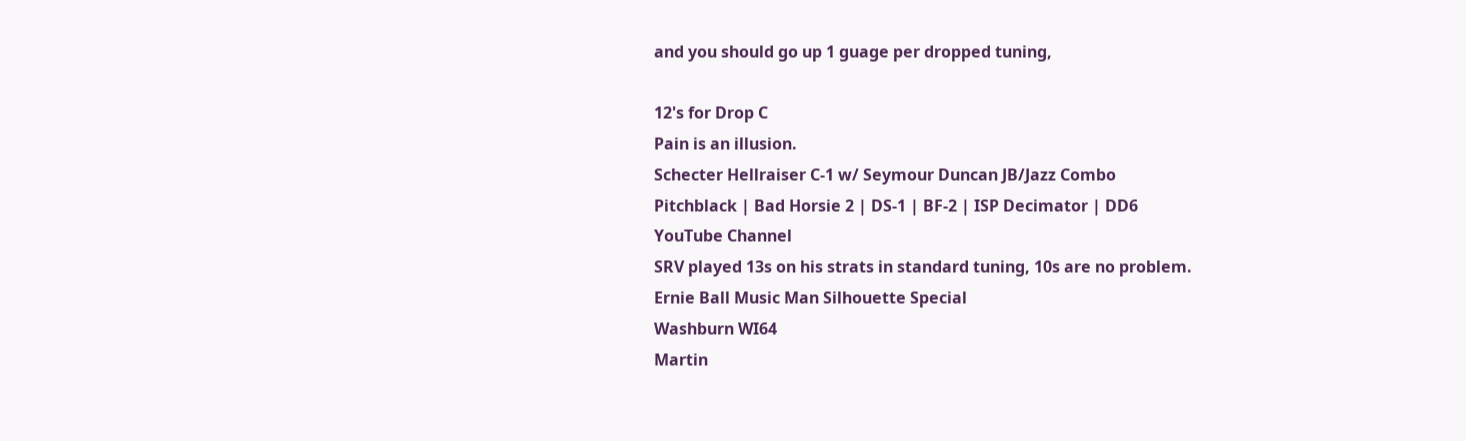and you should go up 1 guage per dropped tuning,

12's for Drop C
Pain is an illusion.
Schecter Hellraiser C-1 w/ Seymour Duncan JB/Jazz Combo
Pitchblack | Bad Horsie 2 | DS-1 | BF-2 | ISP Decimator | DD6
YouTube Channel
SRV played 13s on his strats in standard tuning, 10s are no problem.
Ernie Ball Music Man Silhouette Special
Washburn WI64
Martin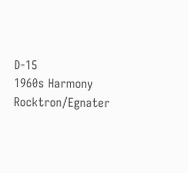D-15
1960s Harmony
Rocktron/Egnater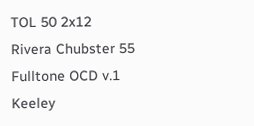TOL 50 2x12
Rivera Chubster 55
Fulltone OCD v.1
Keeley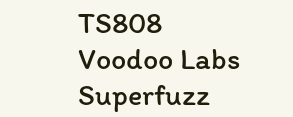TS808
Voodoo Labs Superfuzz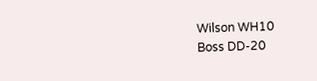Wilson WH10
Boss DD-20